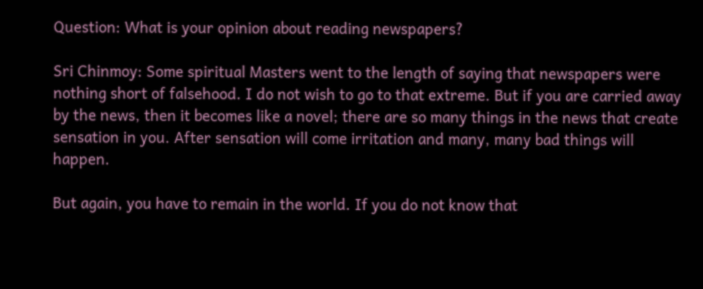Question: What is your opinion about reading newspapers?

Sri Chinmoy: Some spiritual Masters went to the length of saying that newspapers were nothing short of falsehood. I do not wish to go to that extreme. But if you are carried away by the news, then it becomes like a novel; there are so many things in the news that create sensation in you. After sensation will come irritation and many, many bad things will happen.

But again, you have to remain in the world. If you do not know that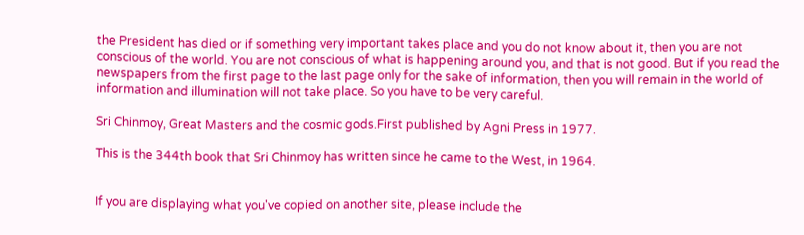the President has died or if something very important takes place and you do not know about it, then you are not conscious of the world. You are not conscious of what is happening around you, and that is not good. But if you read the newspapers from the first page to the last page only for the sake of information, then you will remain in the world of information and illumination will not take place. So you have to be very careful.

Sri Chinmoy, Great Masters and the cosmic gods.First published by Agni Press in 1977.

This is the 344th book that Sri Chinmoy has written since he came to the West, in 1964.


If you are displaying what you've copied on another site, please include the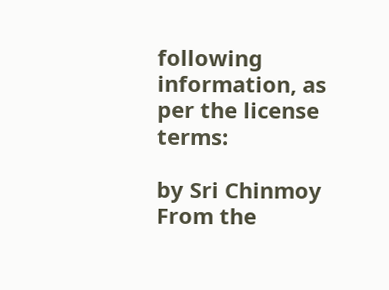following information, as per the license terms:

by Sri Chinmoy
From the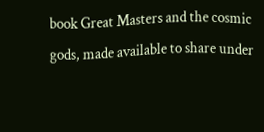book Great Masters and the cosmic gods, made available to share under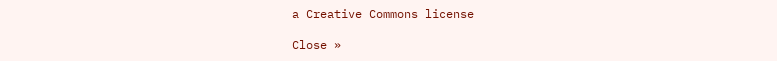a Creative Commons license

Close »